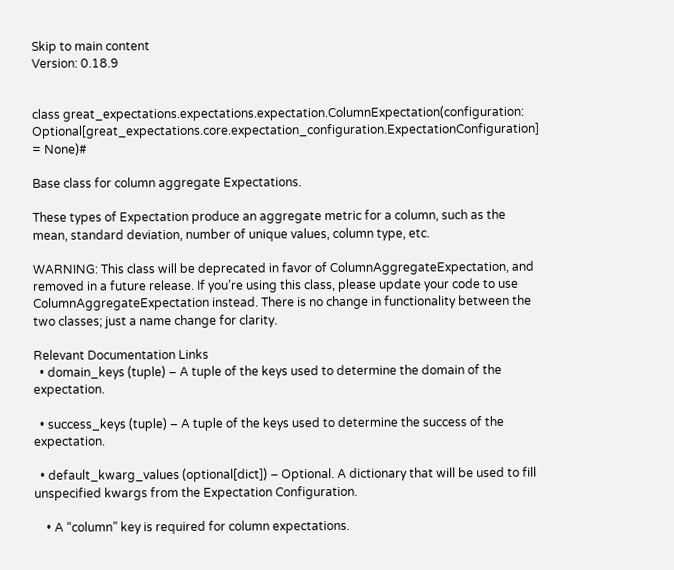Skip to main content
Version: 0.18.9


class great_expectations.expectations.expectation.ColumnExpectation(configuration: Optional[great_expectations.core.expectation_configuration.ExpectationConfiguration] = None)#

Base class for column aggregate Expectations.

These types of Expectation produce an aggregate metric for a column, such as the mean, standard deviation, number of unique values, column type, etc.

WARNING: This class will be deprecated in favor of ColumnAggregateExpectation, and removed in a future release. If you’re using this class, please update your code to use ColumnAggregateExpectation instead. There is no change in functionality between the two classes; just a name change for clarity.

Relevant Documentation Links
  • domain_keys (tuple) – A tuple of the keys used to determine the domain of the expectation.

  • success_keys (tuple) – A tuple of the keys used to determine the success of the expectation.

  • default_kwarg_values (optional[dict]) – Optional. A dictionary that will be used to fill unspecified kwargs from the Expectation Configuration.

    • A “column” key is required for column expectations.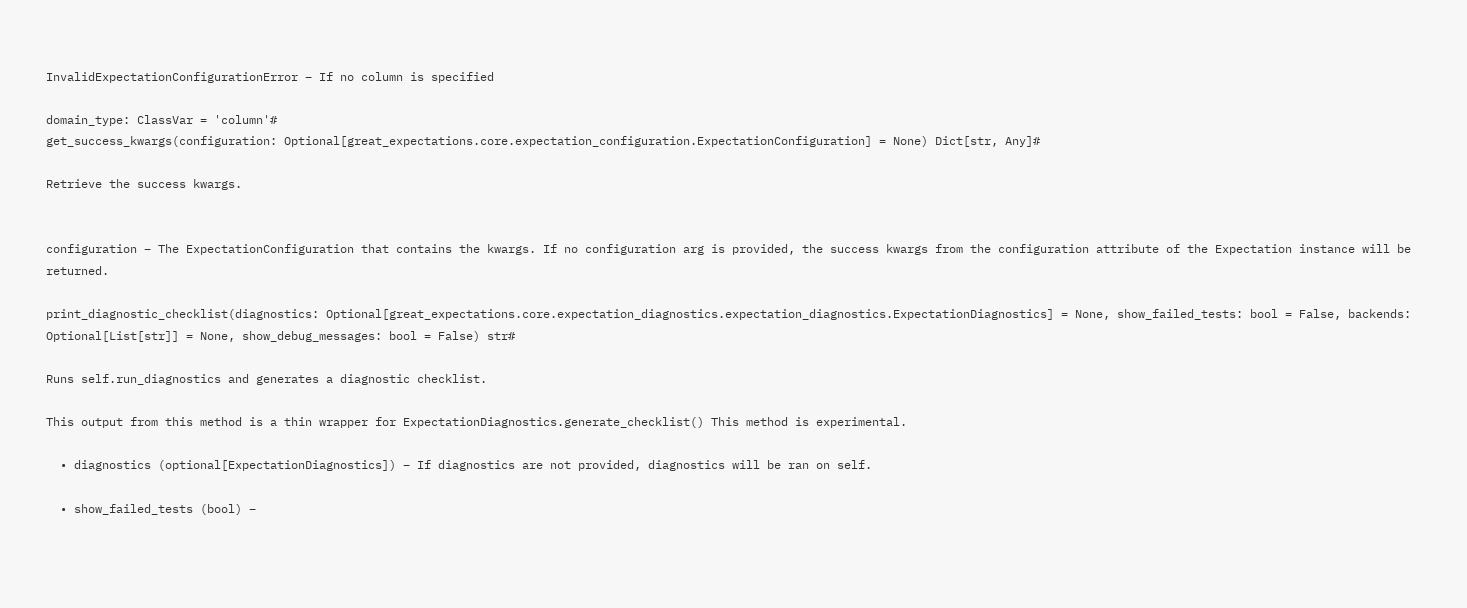InvalidExpectationConfigurationError – If no column is specified

domain_type: ClassVar = 'column'#
get_success_kwargs(configuration: Optional[great_expectations.core.expectation_configuration.ExpectationConfiguration] = None) Dict[str, Any]#

Retrieve the success kwargs.


configuration – The ExpectationConfiguration that contains the kwargs. If no configuration arg is provided, the success kwargs from the configuration attribute of the Expectation instance will be returned.

print_diagnostic_checklist(diagnostics: Optional[great_expectations.core.expectation_diagnostics.expectation_diagnostics.ExpectationDiagnostics] = None, show_failed_tests: bool = False, backends: Optional[List[str]] = None, show_debug_messages: bool = False) str#

Runs self.run_diagnostics and generates a diagnostic checklist.

This output from this method is a thin wrapper for ExpectationDiagnostics.generate_checklist() This method is experimental.

  • diagnostics (optional[ExpectationDiagnostics]) – If diagnostics are not provided, diagnostics will be ran on self.

  • show_failed_tests (bool) –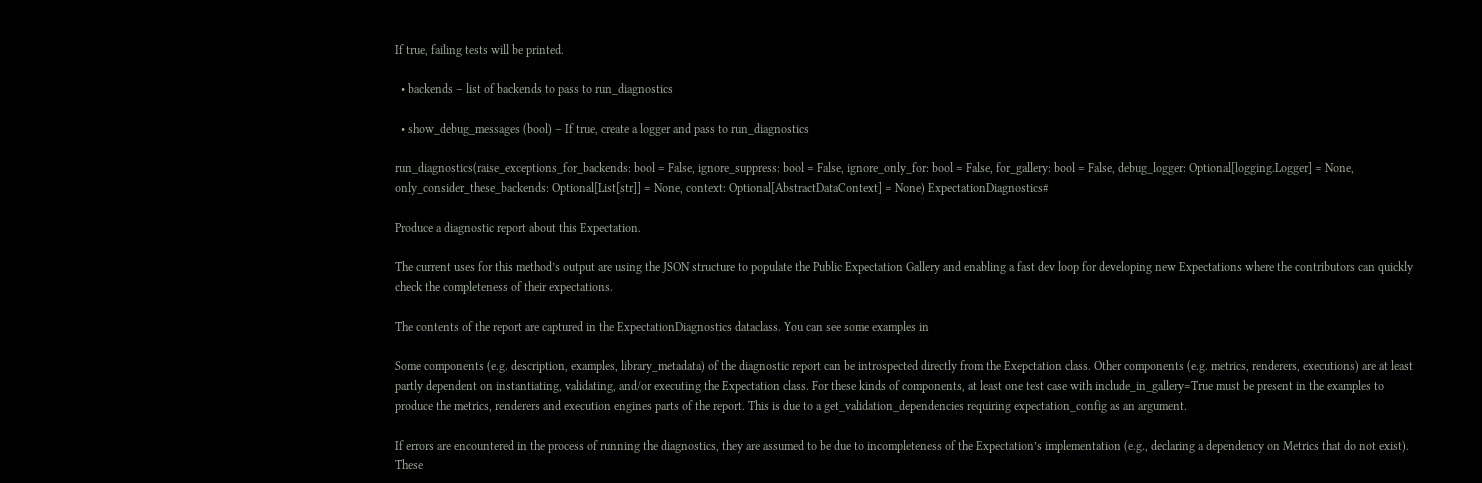If true, failing tests will be printed.

  • backends – list of backends to pass to run_diagnostics

  • show_debug_messages (bool) – If true, create a logger and pass to run_diagnostics

run_diagnostics(raise_exceptions_for_backends: bool = False, ignore_suppress: bool = False, ignore_only_for: bool = False, for_gallery: bool = False, debug_logger: Optional[logging.Logger] = None, only_consider_these_backends: Optional[List[str]] = None, context: Optional[AbstractDataContext] = None) ExpectationDiagnostics#

Produce a diagnostic report about this Expectation.

The current uses for this method’s output are using the JSON structure to populate the Public Expectation Gallery and enabling a fast dev loop for developing new Expectations where the contributors can quickly check the completeness of their expectations.

The contents of the report are captured in the ExpectationDiagnostics dataclass. You can see some examples in

Some components (e.g. description, examples, library_metadata) of the diagnostic report can be introspected directly from the Exepctation class. Other components (e.g. metrics, renderers, executions) are at least partly dependent on instantiating, validating, and/or executing the Expectation class. For these kinds of components, at least one test case with include_in_gallery=True must be present in the examples to produce the metrics, renderers and execution engines parts of the report. This is due to a get_validation_dependencies requiring expectation_config as an argument.

If errors are encountered in the process of running the diagnostics, they are assumed to be due to incompleteness of the Expectation’s implementation (e.g., declaring a dependency on Metrics that do not exist). These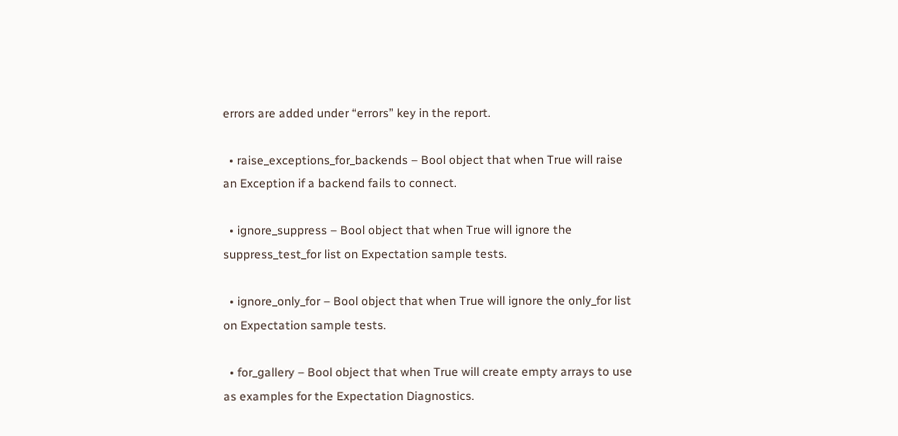errors are added under “errors” key in the report.

  • raise_exceptions_for_backends – Bool object that when True will raise an Exception if a backend fails to connect.

  • ignore_suppress – Bool object that when True will ignore the suppress_test_for list on Expectation sample tests.

  • ignore_only_for – Bool object that when True will ignore the only_for list on Expectation sample tests.

  • for_gallery – Bool object that when True will create empty arrays to use as examples for the Expectation Diagnostics.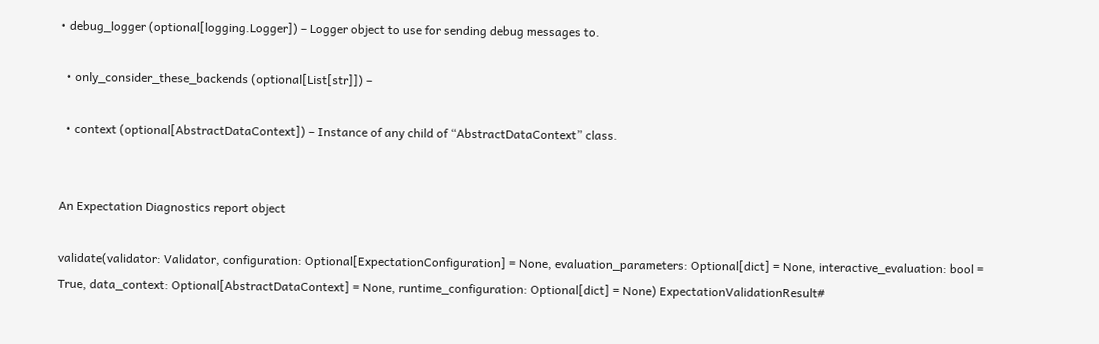• debug_logger (optional[logging.Logger]) – Logger object to use for sending debug messages to.

  • only_consider_these_backends (optional[List[str]]) –

  • context (optional[AbstractDataContext]) – Instance of any child of “AbstractDataContext” class.


An Expectation Diagnostics report object

validate(validator: Validator, configuration: Optional[ExpectationConfiguration] = None, evaluation_parameters: Optional[dict] = None, interactive_evaluation: bool = True, data_context: Optional[AbstractDataContext] = None, runtime_configuration: Optional[dict] = None) ExpectationValidationResult#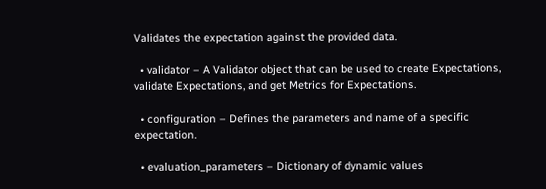Validates the expectation against the provided data.

  • validator – A Validator object that can be used to create Expectations, validate Expectations, and get Metrics for Expectations.

  • configuration – Defines the parameters and name of a specific expectation.

  • evaluation_parameters – Dictionary of dynamic values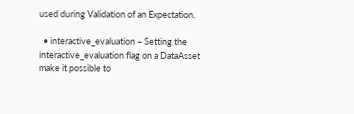used during Validation of an Expectation.

  • interactive_evaluation – Setting the interactive_evaluation flag on a DataAsset make it possible to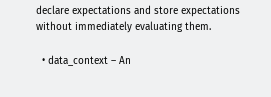declare expectations and store expectations without immediately evaluating them.

  • data_context – An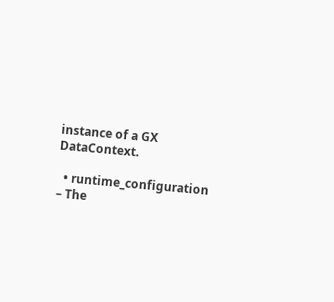instance of a GX DataContext.

  • runtime_configuration – The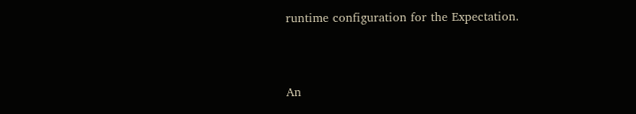runtime configuration for the Expectation.


An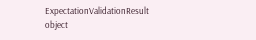ExpectationValidationResult object